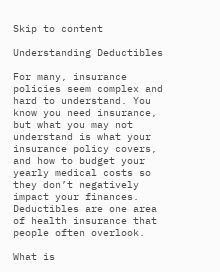Skip to content

Understanding Deductibles

For many, insurance policies seem complex and hard to understand. You know you need insurance, but what you may not understand is what your insurance policy covers, and how to budget your yearly medical costs so they don’t negatively impact your finances. Deductibles are one area of health insurance that people often overlook.

What is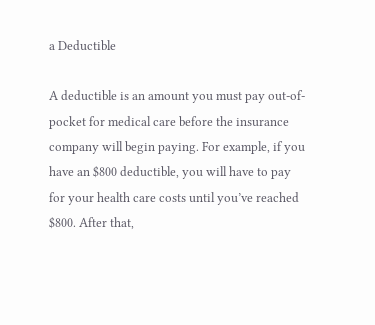a Deductible

A deductible is an amount you must pay out-of-pocket for medical care before the insurance company will begin paying. For example, if you have an $800 deductible, you will have to pay for your health care costs until you’ve reached $800. After that,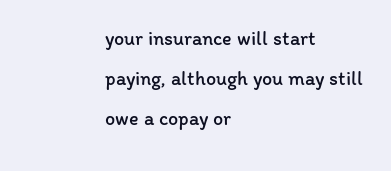your insurance will start paying, although you may still owe a copay or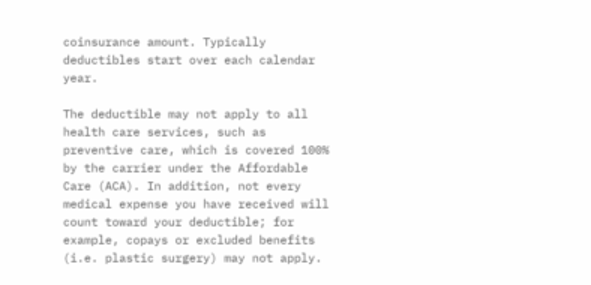coinsurance amount. Typically deductibles start over each calendar year.

The deductible may not apply to all health care services, such as preventive care, which is covered 100% by the carrier under the Affordable Care (ACA). In addition, not every medical expense you have received will count toward your deductible; for example, copays or excluded benefits (i.e. plastic surgery) may not apply.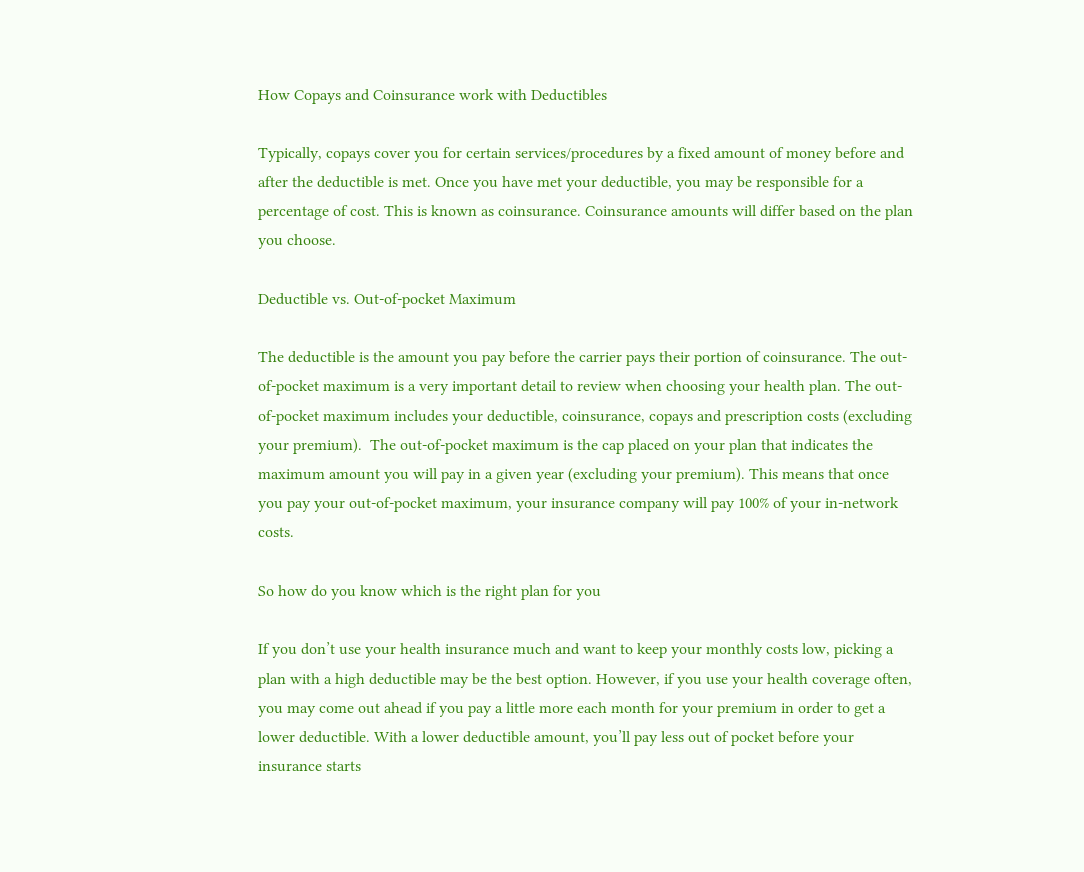How Copays and Coinsurance work with Deductibles

Typically, copays cover you for certain services/procedures by a fixed amount of money before and after the deductible is met. Once you have met your deductible, you may be responsible for a percentage of cost. This is known as coinsurance. Coinsurance amounts will differ based on the plan you choose.

Deductible vs. Out-of-pocket Maximum

The deductible is the amount you pay before the carrier pays their portion of coinsurance. The out-of-pocket maximum is a very important detail to review when choosing your health plan. The out-of-pocket maximum includes your deductible, coinsurance, copays and prescription costs (excluding your premium).  The out-of-pocket maximum is the cap placed on your plan that indicates the maximum amount you will pay in a given year (excluding your premium). This means that once you pay your out-of-pocket maximum, your insurance company will pay 100% of your in-network costs.

So how do you know which is the right plan for you

If you don’t use your health insurance much and want to keep your monthly costs low, picking a plan with a high deductible may be the best option. However, if you use your health coverage often, you may come out ahead if you pay a little more each month for your premium in order to get a lower deductible. With a lower deductible amount, you’ll pay less out of pocket before your insurance starts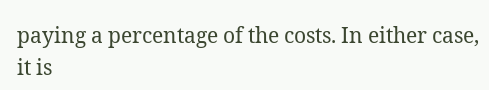paying a percentage of the costs. In either case, it is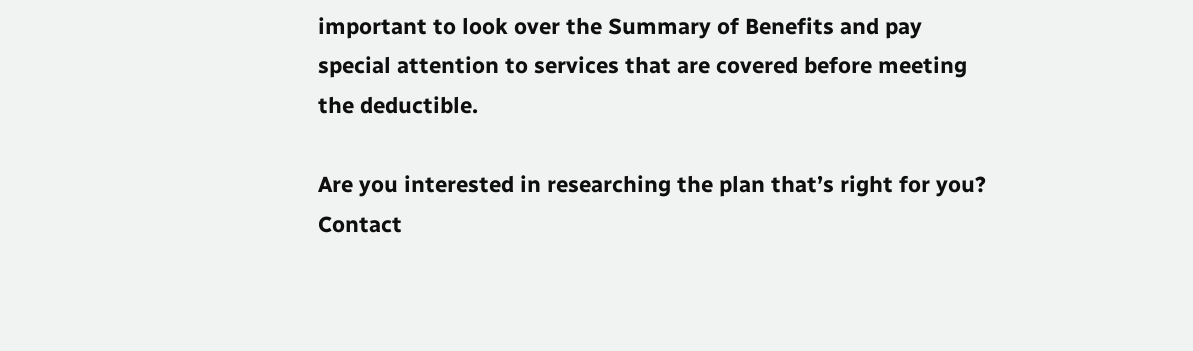important to look over the Summary of Benefits and pay special attention to services that are covered before meeting the deductible.

Are you interested in researching the plan that’s right for you? Contact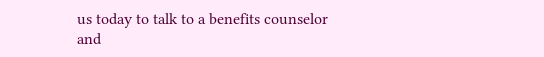us today to talk to a benefits counselor and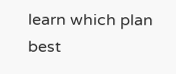learn which plan best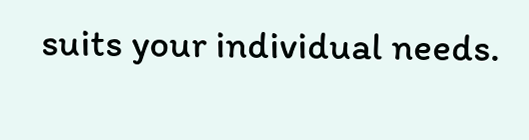suits your individual needs.